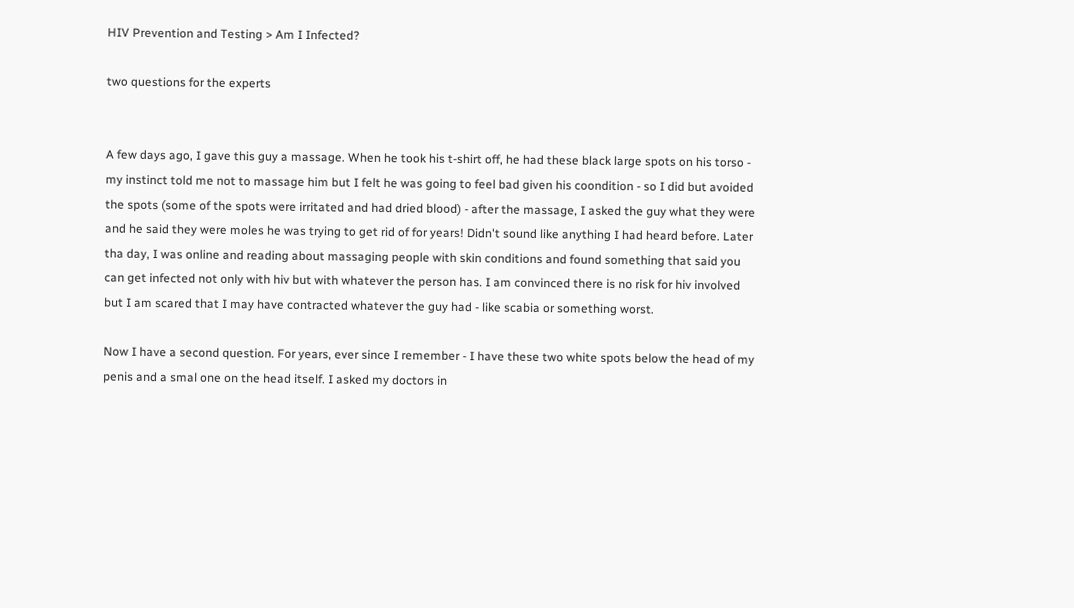HIV Prevention and Testing > Am I Infected?

two questions for the experts


A few days ago, I gave this guy a massage. When he took his t-shirt off, he had these black large spots on his torso - my instinct told me not to massage him but I felt he was going to feel bad given his coondition - so I did but avoided the spots (some of the spots were irritated and had dried blood) - after the massage, I asked the guy what they were and he said they were moles he was trying to get rid of for years! Didn't sound like anything I had heard before. Later tha day, I was online and reading about massaging people with skin conditions and found something that said you can get infected not only with hiv but with whatever the person has. I am convinced there is no risk for hiv involved but I am scared that I may have contracted whatever the guy had - like scabia or something worst.

Now I have a second question. For years, ever since I remember - I have these two white spots below the head of my penis and a smal one on the head itself. I asked my doctors in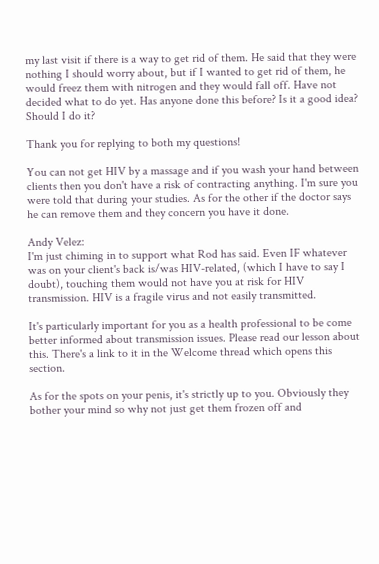my last visit if there is a way to get rid of them. He said that they were nothing I should worry about, but if I wanted to get rid of them, he would freez them with nitrogen and they would fall off. Have not decided what to do yet. Has anyone done this before? Is it a good idea? Should I do it?

Thank you for replying to both my questions!

You can not get HIV by a massage and if you wash your hand between clients then you don't have a risk of contracting anything. I'm sure you were told that during your studies. As for the other if the doctor says he can remove them and they concern you have it done.

Andy Velez:
I'm just chiming in to support what Rod has said. Even IF whatever was on your client's back is/was HIV-related, (which I have to say I doubt), touching them would not have you at risk for HIV transmission. HIV is a fragile virus and not easily transmitted.

It's particularly important for you as a health professional to be come better informed about transmission issues. Please read our lesson about this. There's a link to it in the Welcome thread which opens this section.

As for the spots on your penis, it's strictly up to you. Obviously they bother your mind so why not just get them frozen off and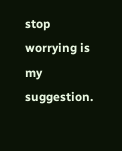stop worrying is my suggestion.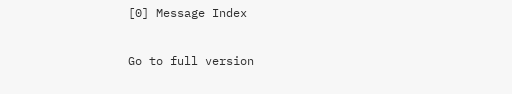[0] Message Index

Go to full version